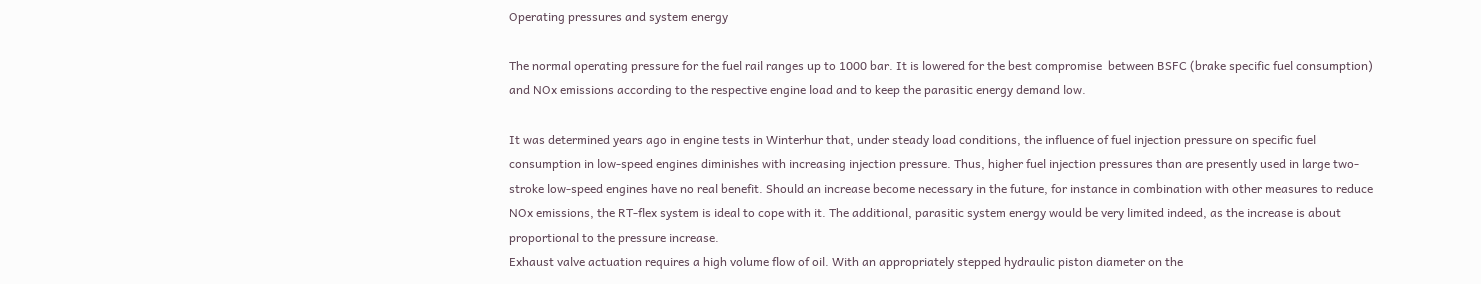Operating pressures and system energy

The normal operating pressure for the fuel rail ranges up to 1000 bar. It is lowered for the best compromise  between BSFC (brake specific fuel consumption) and NOx emissions according to the respective engine load and to keep the parasitic energy demand low.

It was determined years ago in engine tests in Winterhur that, under steady load conditions, the influence of fuel injection pressure on specific fuel consumption in low-speed engines diminishes with increasing injection pressure. Thus, higher fuel injection pressures than are presently used in large two-stroke low-speed engines have no real benefit. Should an increase become necessary in the future, for instance in combination with other measures to reduce NOx emissions, the RT-flex system is ideal to cope with it. The additional, parasitic system energy would be very limited indeed, as the increase is about proportional to the pressure increase.
Exhaust valve actuation requires a high volume flow of oil. With an appropriately stepped hydraulic piston diameter on the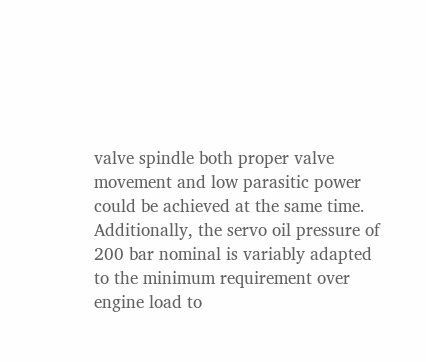valve spindle both proper valve movement and low parasitic power could be achieved at the same time. Additionally, the servo oil pressure of 200 bar nominal is variably adapted to the minimum requirement over engine load to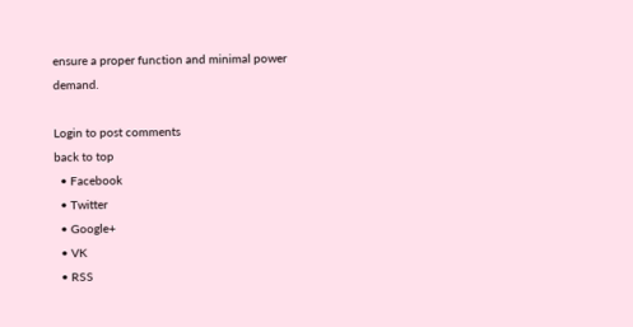ensure a proper function and minimal power demand.

Login to post comments
back to top
  • Facebook
  • Twitter
  • Google+
  • VK
  • RSS